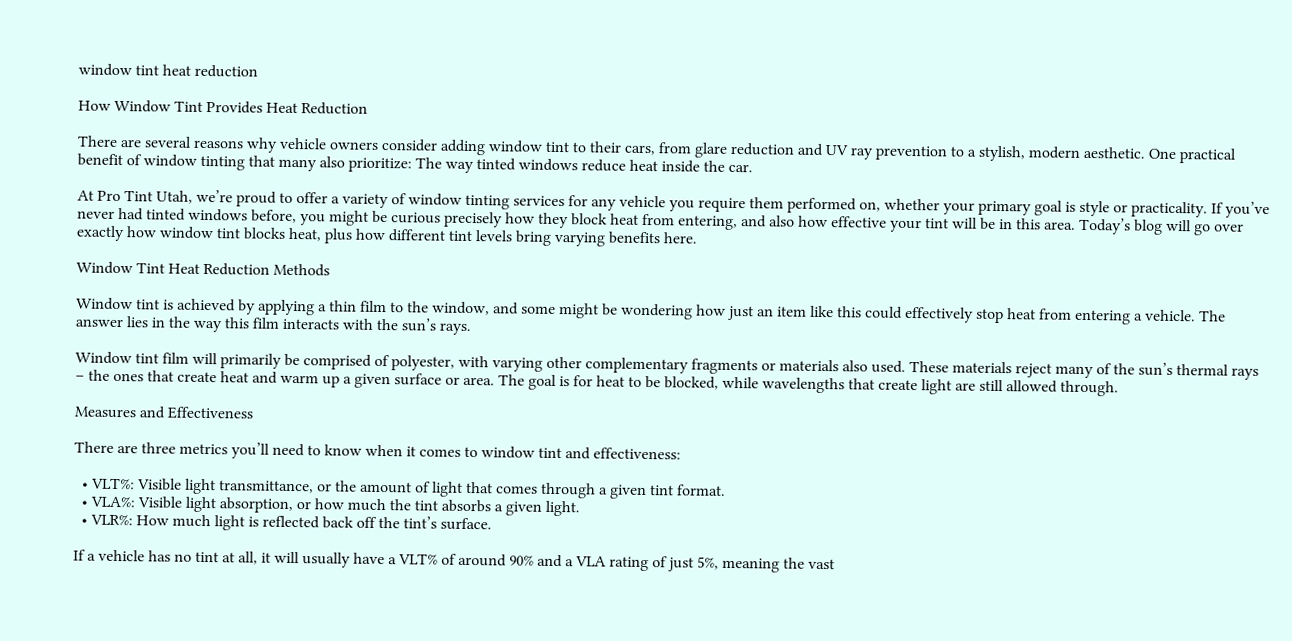window tint heat reduction

How Window Tint Provides Heat Reduction

There are several reasons why vehicle owners consider adding window tint to their cars, from glare reduction and UV ray prevention to a stylish, modern aesthetic. One practical benefit of window tinting that many also prioritize: The way tinted windows reduce heat inside the car.

At Pro Tint Utah, we’re proud to offer a variety of window tinting services for any vehicle you require them performed on, whether your primary goal is style or practicality. If you’ve never had tinted windows before, you might be curious precisely how they block heat from entering, and also how effective your tint will be in this area. Today’s blog will go over exactly how window tint blocks heat, plus how different tint levels bring varying benefits here.

Window Tint Heat Reduction Methods

Window tint is achieved by applying a thin film to the window, and some might be wondering how just an item like this could effectively stop heat from entering a vehicle. The answer lies in the way this film interacts with the sun’s rays.

Window tint film will primarily be comprised of polyester, with varying other complementary fragments or materials also used. These materials reject many of the sun’s thermal rays – the ones that create heat and warm up a given surface or area. The goal is for heat to be blocked, while wavelengths that create light are still allowed through.

Measures and Effectiveness

There are three metrics you’ll need to know when it comes to window tint and effectiveness:

  • VLT%: Visible light transmittance, or the amount of light that comes through a given tint format.
  • VLA%: Visible light absorption, or how much the tint absorbs a given light.
  • VLR%: How much light is reflected back off the tint’s surface.

If a vehicle has no tint at all, it will usually have a VLT% of around 90% and a VLA rating of just 5%, meaning the vast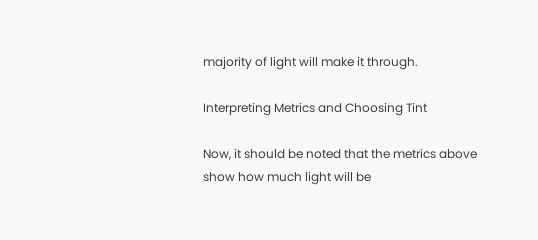majority of light will make it through.

Interpreting Metrics and Choosing Tint

Now, it should be noted that the metrics above show how much light will be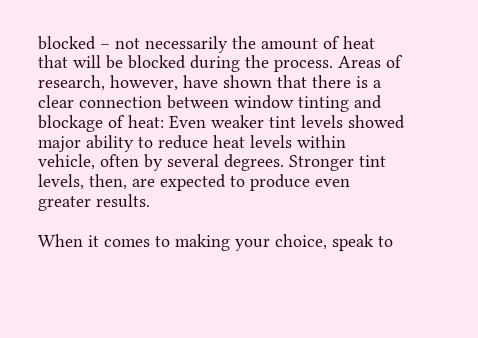blocked – not necessarily the amount of heat that will be blocked during the process. Areas of research, however, have shown that there is a clear connection between window tinting and blockage of heat: Even weaker tint levels showed major ability to reduce heat levels within vehicle, often by several degrees. Stronger tint levels, then, are expected to produce even greater results.

When it comes to making your choice, speak to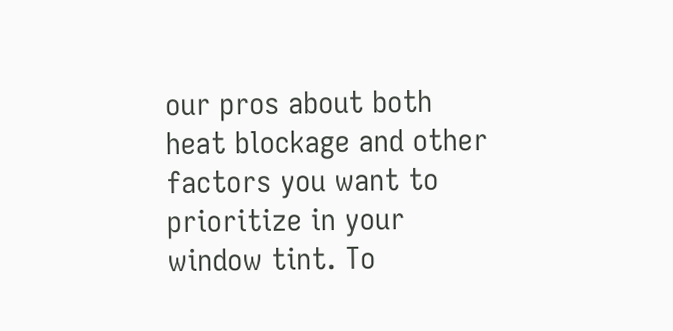our pros about both heat blockage and other factors you want to prioritize in your window tint. To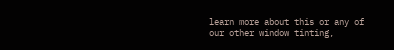learn more about this or any of our other window tinting,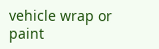vehicle wrap or paint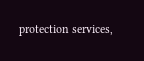protection services,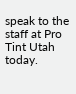speak to the staff at Pro Tint Utah today.